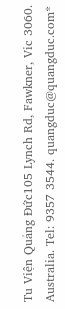Tu Viện Quảng Đức105 Lynch Rd, Fawkner, Vic 3060. Australia. Tel: 9357 3544. quangduc@quangduc.com*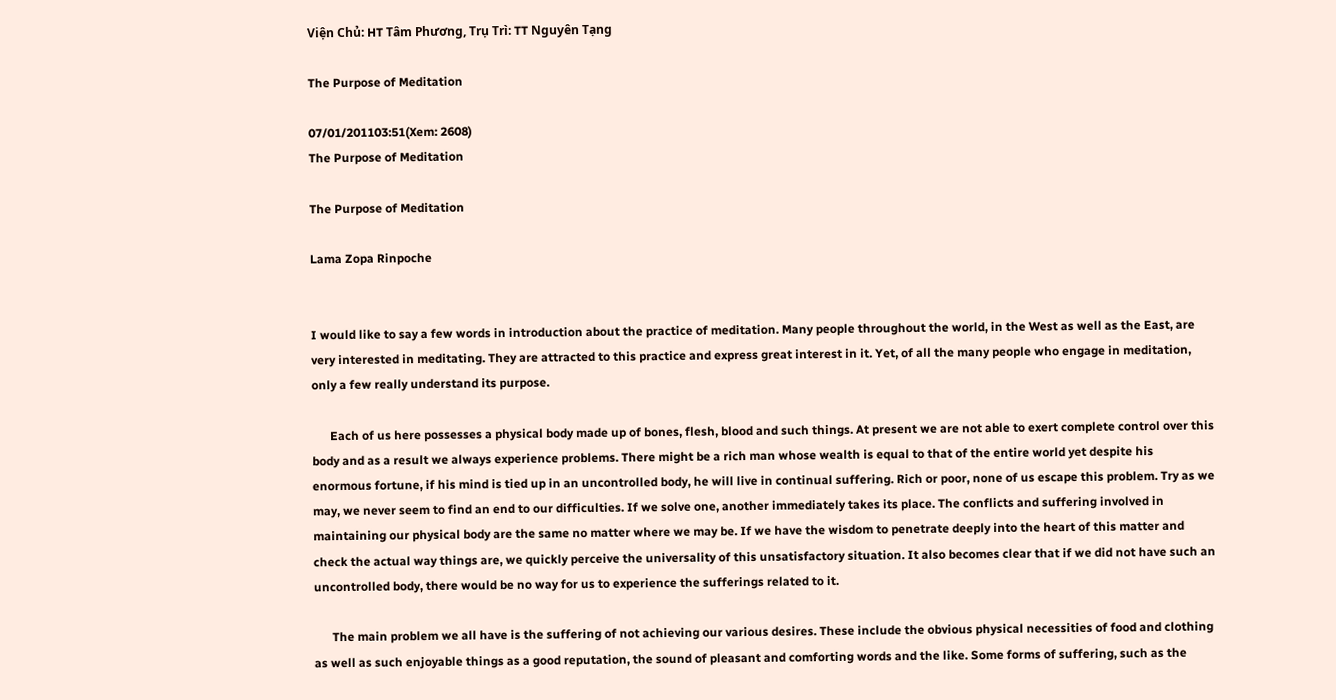Viện Chủ: HT Tâm Phương, Trụ Trì: TT Nguyên Tạng

The Purpose of Meditation

07/01/201103:51(Xem: 2608)
The Purpose of Meditation

The Purpose of Meditation

Lama Zopa Rinpoche


I would like to say a few words in introduction about the practice of meditation. Many people throughout the world, in the West as well as the East, are very interested in meditating. They are attracted to this practice and express great interest in it. Yet, of all the many people who engage in meditation, only a few really understand its purpose.

      Each of us here possesses a physical body made up of bones, flesh, blood and such things. At present we are not able to exert complete control over this body and as a result we always experience problems. There might be a rich man whose wealth is equal to that of the entire world yet despite his enormous fortune, if his mind is tied up in an uncontrolled body, he will live in continual suffering. Rich or poor, none of us escape this problem. Try as we may, we never seem to find an end to our difficulties. If we solve one, another immediately takes its place. The conflicts and suffering involved in maintaining our physical body are the same no matter where we may be. If we have the wisdom to penetrate deeply into the heart of this matter and check the actual way things are, we quickly perceive the universality of this unsatisfactory situation. It also becomes clear that if we did not have such an uncontrolled body, there would be no way for us to experience the sufferings related to it.

      The main problem we all have is the suffering of not achieving our various desires. These include the obvious physical necessities of food and clothing as well as such enjoyable things as a good reputation, the sound of pleasant and comforting words and the like. Some forms of suffering, such as the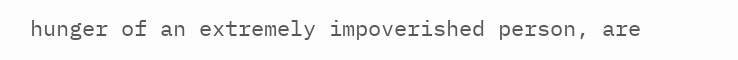hunger of an extremely impoverished person, are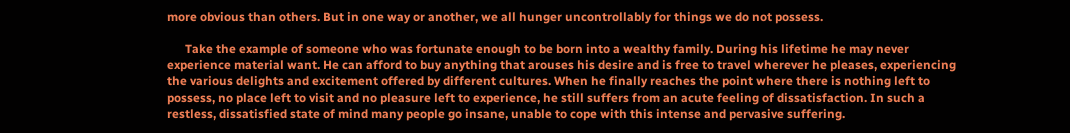more obvious than others. But in one way or another, we all hunger uncontrollably for things we do not possess.

      Take the example of someone who was fortunate enough to be born into a wealthy family. During his lifetime he may never experience material want. He can afford to buy anything that arouses his desire and is free to travel wherever he pleases, experiencing the various delights and excitement offered by different cultures. When he finally reaches the point where there is nothing left to possess, no place left to visit and no pleasure left to experience, he still suffers from an acute feeling of dissatisfaction. In such a restless, dissatisfied state of mind many people go insane, unable to cope with this intense and pervasive suffering.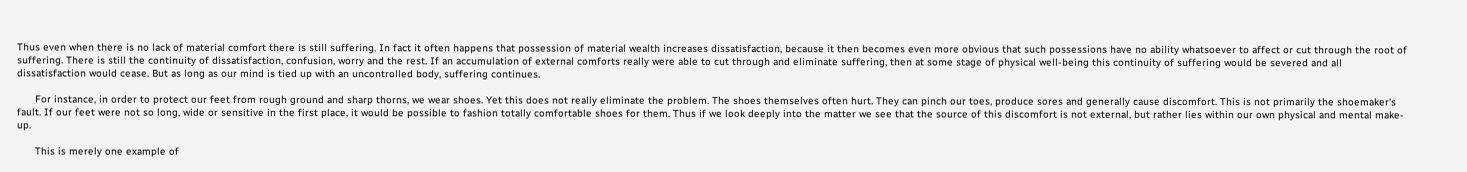Thus even when there is no lack of material comfort there is still suffering. In fact it often happens that possession of material wealth increases dissatisfaction, because it then becomes even more obvious that such possessions have no ability whatsoever to affect or cut through the root of suffering. There is still the continuity of dissatisfaction, confusion, worry and the rest. If an accumulation of external comforts really were able to cut through and eliminate suffering, then at some stage of physical well-being this continuity of suffering would be severed and all dissatisfaction would cease. But as long as our mind is tied up with an uncontrolled body, suffering continues.

      For instance, in order to protect our feet from rough ground and sharp thorns, we wear shoes. Yet this does not really eliminate the problem. The shoes themselves often hurt. They can pinch our toes, produce sores and generally cause discomfort. This is not primarily the shoemaker's fault. If our feet were not so long, wide or sensitive in the first place, it would be possible to fashion totally comfortable shoes for them. Thus if we look deeply into the matter we see that the source of this discomfort is not external, but rather lies within our own physical and mental make-up.

      This is merely one example of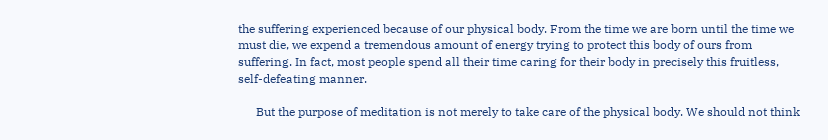the suffering experienced because of our physical body. From the time we are born until the time we must die, we expend a tremendous amount of energy trying to protect this body of ours from suffering. In fact, most people spend all their time caring for their body in precisely this fruitless, self-defeating manner.

      But the purpose of meditation is not merely to take care of the physical body. We should not think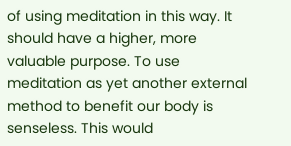of using meditation in this way. It should have a higher, more valuable purpose. To use meditation as yet another external method to benefit our body is senseless. This would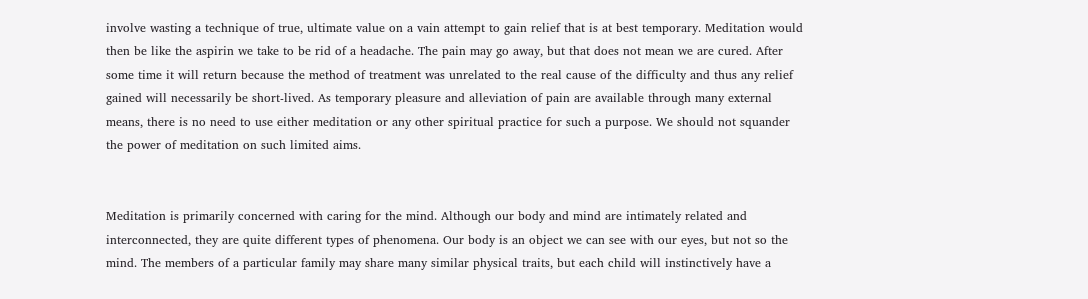involve wasting a technique of true, ultimate value on a vain attempt to gain relief that is at best temporary. Meditation would then be like the aspirin we take to be rid of a headache. The pain may go away, but that does not mean we are cured. After some time it will return because the method of treatment was unrelated to the real cause of the difficulty and thus any relief gained will necessarily be short-lived. As temporary pleasure and alleviation of pain are available through many external means, there is no need to use either meditation or any other spiritual practice for such a purpose. We should not squander the power of meditation on such limited aims.


Meditation is primarily concerned with caring for the mind. Although our body and mind are intimately related and interconnected, they are quite different types of phenomena. Our body is an object we can see with our eyes, but not so the mind. The members of a particular family may share many similar physical traits, but each child will instinctively have a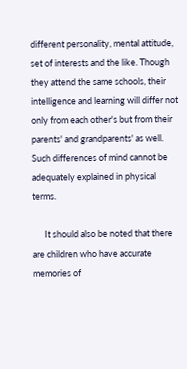different personality, mental attitude, set of interests and the like. Though they attend the same schools, their intelligence and learning will differ not only from each other's but from their parents' and grandparents' as well. Such differences of mind cannot be adequately explained in physical terms.

      It should also be noted that there are children who have accurate memories of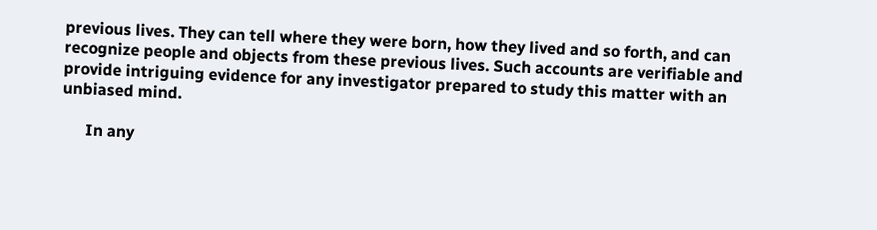previous lives. They can tell where they were born, how they lived and so forth, and can recognize people and objects from these previous lives. Such accounts are verifiable and provide intriguing evidence for any investigator prepared to study this matter with an unbiased mind.

      In any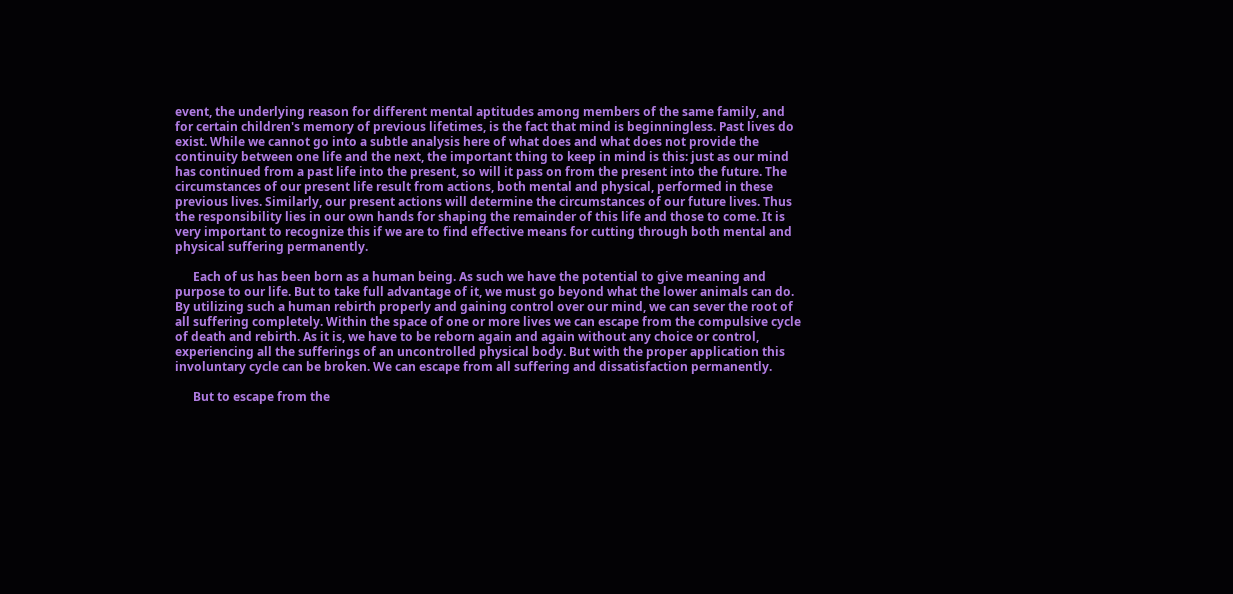event, the underlying reason for different mental aptitudes among members of the same family, and for certain children's memory of previous lifetimes, is the fact that mind is beginningless. Past lives do exist. While we cannot go into a subtle analysis here of what does and what does not provide the continuity between one life and the next, the important thing to keep in mind is this: just as our mind has continued from a past life into the present, so will it pass on from the present into the future. The circumstances of our present life result from actions, both mental and physical, performed in these previous lives. Similarly, our present actions will determine the circumstances of our future lives. Thus the responsibility lies in our own hands for shaping the remainder of this life and those to come. It is very important to recognize this if we are to find effective means for cutting through both mental and physical suffering permanently.

      Each of us has been born as a human being. As such we have the potential to give meaning and purpose to our life. But to take full advantage of it, we must go beyond what the lower animals can do. By utilizing such a human rebirth properly and gaining control over our mind, we can sever the root of all suffering completely. Within the space of one or more lives we can escape from the compulsive cycle of death and rebirth. As it is, we have to be reborn again and again without any choice or control, experiencing all the sufferings of an uncontrolled physical body. But with the proper application this involuntary cycle can be broken. We can escape from all suffering and dissatisfaction permanently.

      But to escape from the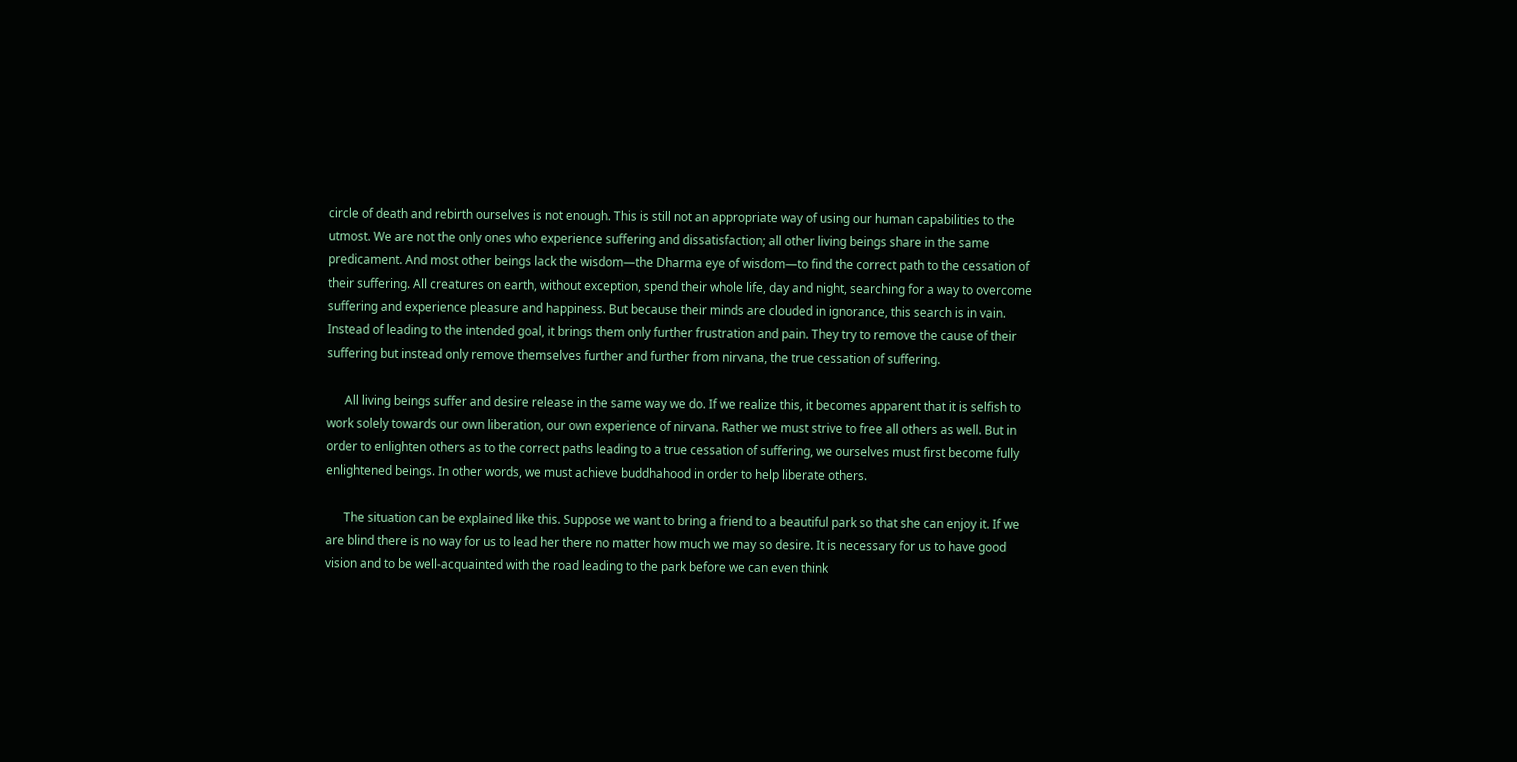circle of death and rebirth ourselves is not enough. This is still not an appropriate way of using our human capabilities to the utmost. We are not the only ones who experience suffering and dissatisfaction; all other living beings share in the same predicament. And most other beings lack the wisdom—the Dharma eye of wisdom—to find the correct path to the cessation of their suffering. All creatures on earth, without exception, spend their whole life, day and night, searching for a way to overcome suffering and experience pleasure and happiness. But because their minds are clouded in ignorance, this search is in vain. Instead of leading to the intended goal, it brings them only further frustration and pain. They try to remove the cause of their suffering but instead only remove themselves further and further from nirvana, the true cessation of suffering.

      All living beings suffer and desire release in the same way we do. If we realize this, it becomes apparent that it is selfish to work solely towards our own liberation, our own experience of nirvana. Rather we must strive to free all others as well. But in order to enlighten others as to the correct paths leading to a true cessation of suffering, we ourselves must first become fully enlightened beings. In other words, we must achieve buddhahood in order to help liberate others.

      The situation can be explained like this. Suppose we want to bring a friend to a beautiful park so that she can enjoy it. If we are blind there is no way for us to lead her there no matter how much we may so desire. It is necessary for us to have good vision and to be well-acquainted with the road leading to the park before we can even think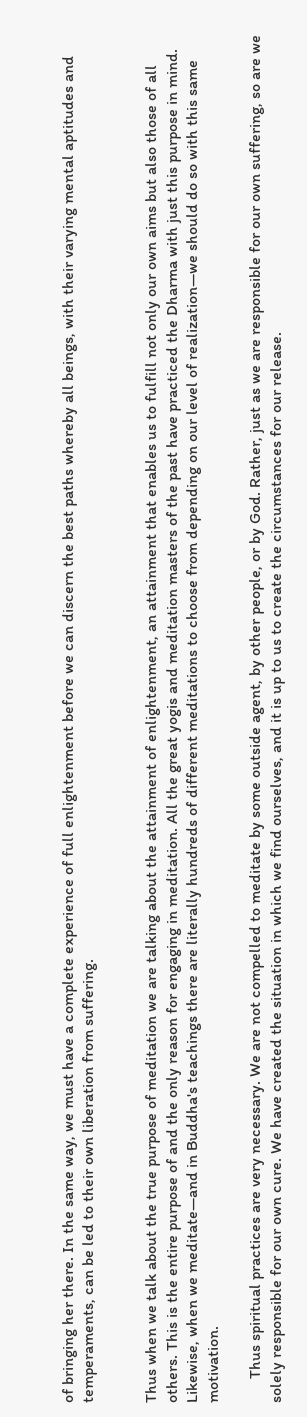of bringing her there. In the same way, we must have a complete experience of full enlightenment before we can discern the best paths whereby all beings, with their varying mental aptitudes and temperaments, can be led to their own liberation from suffering.


Thus when we talk about the true purpose of meditation we are talking about the attainment of enlightenment, an attainment that enables us to fulfill not only our own aims but also those of all others. This is the entire purpose of and the only reason for engaging in meditation. All the great yogis and meditation masters of the past have practiced the Dharma with just this purpose in mind. Likewise, when we meditate—and in Buddha's teachings there are literally hundreds of different meditations to choose from depending on our level of realization—we should do so with this same motivation.

      Thus spiritual practices are very necessary. We are not compelled to meditate by some outside agent, by other people, or by God. Rather, just as we are responsible for our own suffering, so are we solely responsible for our own cure. We have created the situation in which we find ourselves, and it is up to us to create the circumstances for our release.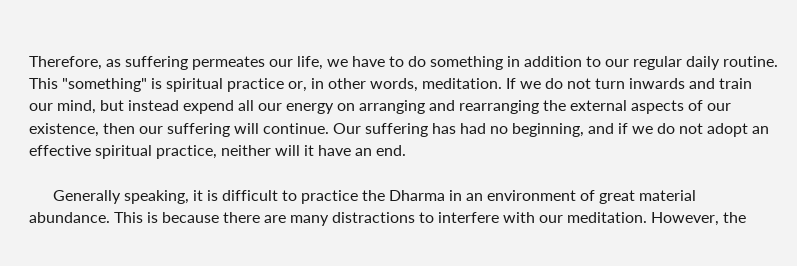Therefore, as suffering permeates our life, we have to do something in addition to our regular daily routine. This "something" is spiritual practice or, in other words, meditation. If we do not turn inwards and train our mind, but instead expend all our energy on arranging and rearranging the external aspects of our existence, then our suffering will continue. Our suffering has had no beginning, and if we do not adopt an effective spiritual practice, neither will it have an end.

      Generally speaking, it is difficult to practice the Dharma in an environment of great material abundance. This is because there are many distractions to interfere with our meditation. However, the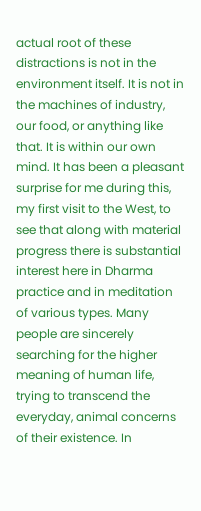actual root of these distractions is not in the environment itself. It is not in the machines of industry, our food, or anything like that. It is within our own mind. It has been a pleasant surprise for me during this, my first visit to the West, to see that along with material progress there is substantial interest here in Dharma practice and in meditation of various types. Many people are sincerely searching for the higher meaning of human life, trying to transcend the everyday, animal concerns of their existence. In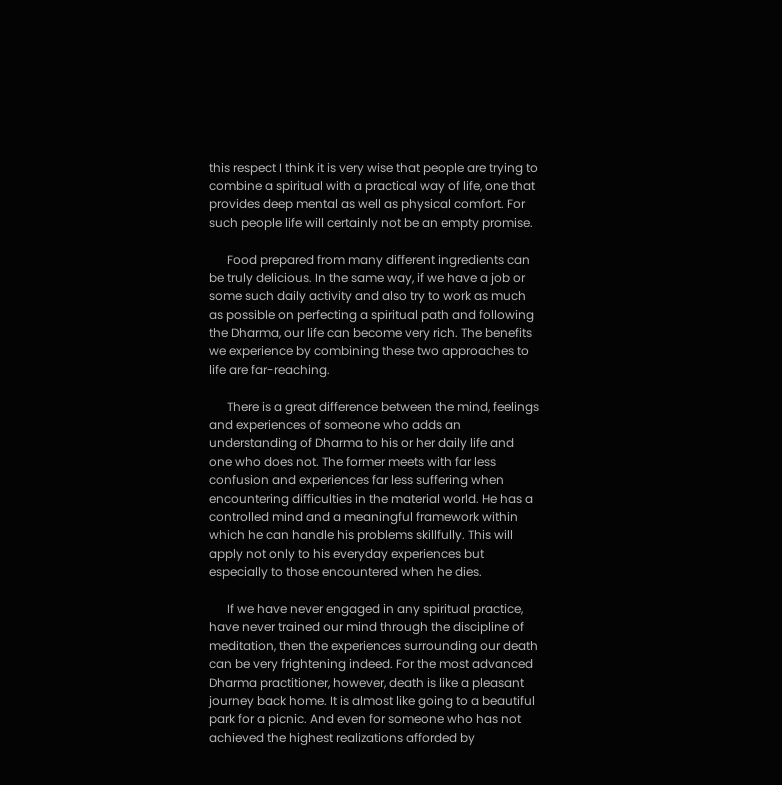this respect I think it is very wise that people are trying to combine a spiritual with a practical way of life, one that provides deep mental as well as physical comfort. For such people life will certainly not be an empty promise.

      Food prepared from many different ingredients can be truly delicious. In the same way, if we have a job or some such daily activity and also try to work as much as possible on perfecting a spiritual path and following the Dharma, our life can become very rich. The benefits we experience by combining these two approaches to life are far-reaching.

      There is a great difference between the mind, feelings and experiences of someone who adds an understanding of Dharma to his or her daily life and one who does not. The former meets with far less confusion and experiences far less suffering when encountering difficulties in the material world. He has a controlled mind and a meaningful framework within which he can handle his problems skillfully. This will apply not only to his everyday experiences but especially to those encountered when he dies.

      If we have never engaged in any spiritual practice, have never trained our mind through the discipline of meditation, then the experiences surrounding our death can be very frightening indeed. For the most advanced Dharma practitioner, however, death is like a pleasant journey back home. It is almost like going to a beautiful park for a picnic. And even for someone who has not achieved the highest realizations afforded by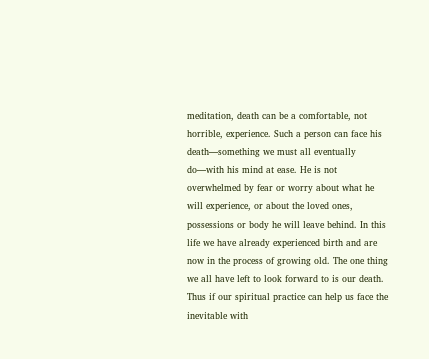meditation, death can be a comfortable, not horrible, experience. Such a person can face his death—something we must all eventually do—with his mind at ease. He is not overwhelmed by fear or worry about what he will experience, or about the loved ones, possessions or body he will leave behind. In this life we have already experienced birth and are now in the process of growing old. The one thing we all have left to look forward to is our death. Thus if our spiritual practice can help us face the inevitable with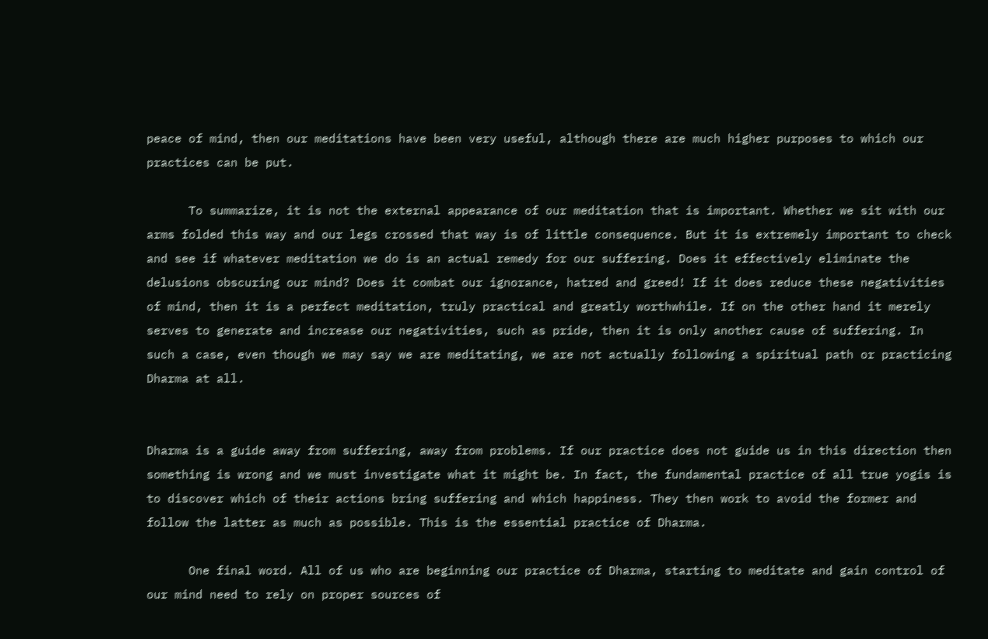peace of mind, then our meditations have been very useful, although there are much higher purposes to which our practices can be put.

      To summarize, it is not the external appearance of our meditation that is important. Whether we sit with our arms folded this way and our legs crossed that way is of little consequence. But it is extremely important to check and see if whatever meditation we do is an actual remedy for our suffering. Does it effectively eliminate the delusions obscuring our mind? Does it combat our ignorance, hatred and greed! If it does reduce these negativities of mind, then it is a perfect meditation, truly practical and greatly worthwhile. If on the other hand it merely serves to generate and increase our negativities, such as pride, then it is only another cause of suffering. In such a case, even though we may say we are meditating, we are not actually following a spiritual path or practicing Dharma at all.


Dharma is a guide away from suffering, away from problems. If our practice does not guide us in this direction then something is wrong and we must investigate what it might be. In fact, the fundamental practice of all true yogis is to discover which of their actions bring suffering and which happiness. They then work to avoid the former and follow the latter as much as possible. This is the essential practice of Dharma.

      One final word. All of us who are beginning our practice of Dharma, starting to meditate and gain control of our mind need to rely on proper sources of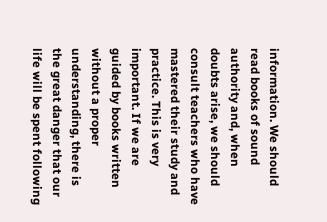information. We should read books of sound authority and, when doubts arise, we should consult teachers who have mastered their study and practice. This is very important. If we are guided by books written without a proper understanding, there is the great danger that our life will be spent following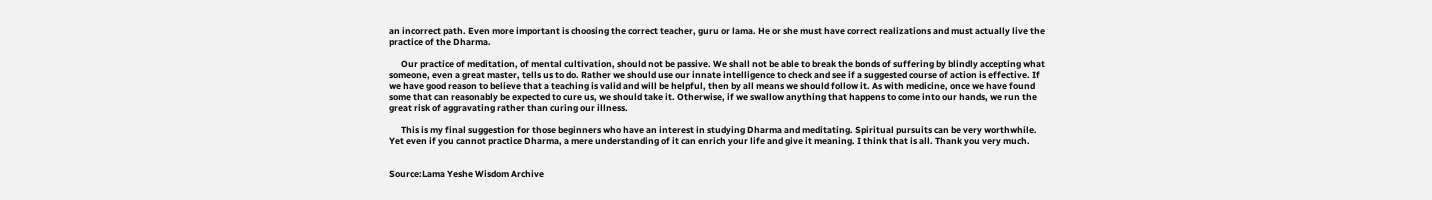an incorrect path. Even more important is choosing the correct teacher, guru or lama. He or she must have correct realizations and must actually live the practice of the Dharma.

      Our practice of meditation, of mental cultivation, should not be passive. We shall not be able to break the bonds of suffering by blindly accepting what someone, even a great master, tells us to do. Rather we should use our innate intelligence to check and see if a suggested course of action is effective. If we have good reason to believe that a teaching is valid and will be helpful, then by all means we should follow it. As with medicine, once we have found some that can reasonably be expected to cure us, we should take it. Otherwise, if we swallow anything that happens to come into our hands, we run the great risk of aggravating rather than curing our illness.

      This is my final suggestion for those beginners who have an interest in studying Dharma and meditating. Spiritual pursuits can be very worthwhile. Yet even if you cannot practice Dharma, a mere understanding of it can enrich your life and give it meaning. I think that is all. Thank you very much.


Source:Lama Yeshe Wisdom Archive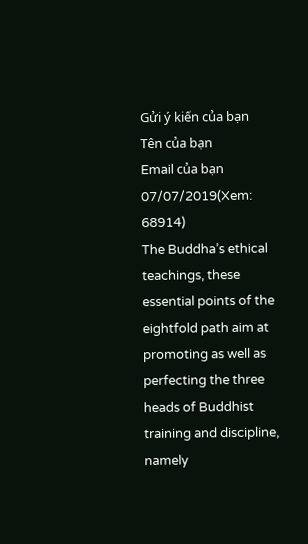Gửi ý kiến của bạn
Tên của bạn
Email của bạn
07/07/2019(Xem: 68914)
The Buddha’s ethical teachings, these essential points of the eightfold path aim at promoting as well as perfecting the three heads of Buddhist training and discipline, namely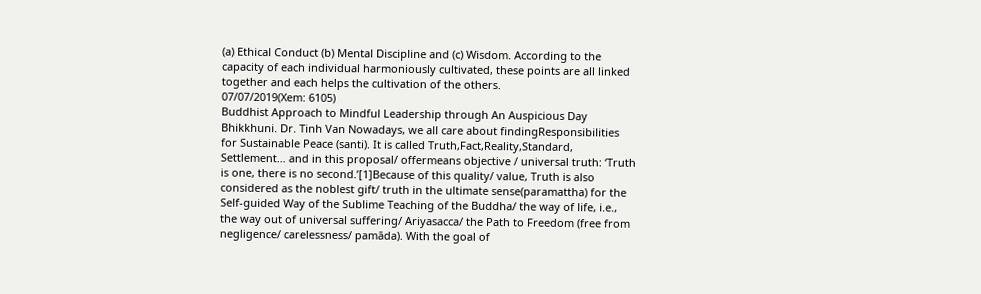(a) Ethical Conduct (b) Mental Discipline and (c) Wisdom. According to the capacity of each individual harmoniously cultivated, these points are all linked together and each helps the cultivation of the others.
07/07/2019(Xem: 6105)
Buddhist Approach to Mindful Leadership through An Auspicious Day Bhikkhuni. Dr. Tinh Van Nowadays, we all care about findingResponsibilities for Sustainable Peace (santi). It is called Truth,Fact,Reality,Standard, Settlement… and in this proposal/ offermeans objective / universal truth: ‘Truth is one, there is no second.’[1]Because of this quality/ value, Truth is also considered as the noblest gift/ truth in the ultimate sense(paramattha) for the Self-guided Way of the Sublime Teaching of the Buddha/ the way of life, i.e., the way out of universal suffering/ Ariyasacca/ the Path to Freedom (free from negligence/ carelessness/ pamāda). With the goal of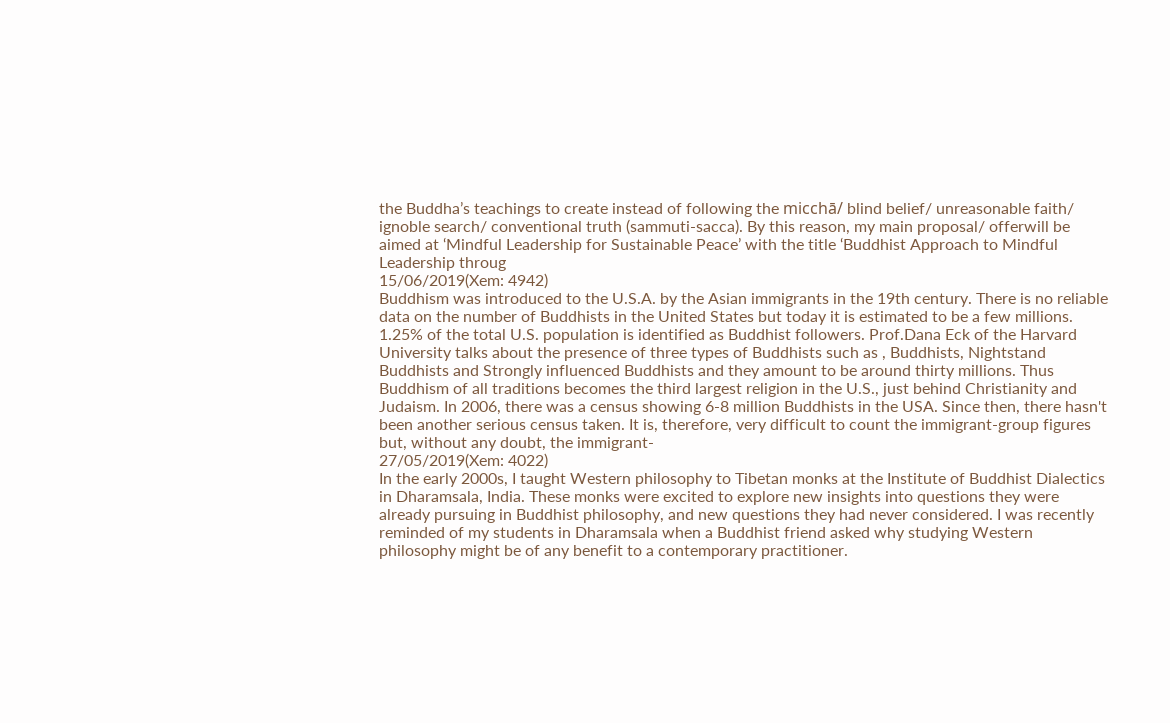the Buddha’s teachings to create instead of following the micchā/ blind belief/ unreasonable faith/ ignoble search/ conventional truth (sammuti-sacca). By this reason, my main proposal/ offerwill be aimed at ‘Mindful Leadership for Sustainable Peace’ with the title ‘Buddhist Approach to Mindful Leadership throug
15/06/2019(Xem: 4942)
Buddhism was introduced to the U.S.A. by the Asian immigrants in the 19th century. There is no reliable data on the number of Buddhists in the United States but today it is estimated to be a few millions. 1.25% of the total U.S. population is identified as Buddhist followers. Prof.Dana Eck of the Harvard University talks about the presence of three types of Buddhists such as , Buddhists, Nightstand Buddhists and Strongly influenced Buddhists and they amount to be around thirty millions. Thus Buddhism of all traditions becomes the third largest religion in the U.S., just behind Christianity and Judaism. In 2006, there was a census showing 6-8 million Buddhists in the USA. Since then, there hasn't been another serious census taken. It is, therefore, very difficult to count the immigrant-group figures but, without any doubt, the immigrant-
27/05/2019(Xem: 4022)
In the early 2000s, I taught Western philosophy to Tibetan monks at the Institute of Buddhist Dialectics in Dharamsala, India. These monks were excited to explore new insights into questions they were already pursuing in Buddhist philosophy, and new questions they had never considered. I was recently reminded of my students in Dharamsala when a Buddhist friend asked why studying Western philosophy might be of any benefit to a contemporary practitioner.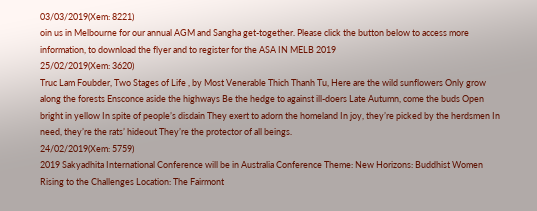03/03/2019(Xem: 8221)
oin us in Melbourne for our annual AGM and Sangha get-together. Please click the button below to access more information, to download the flyer and to register for the ASA IN MELB 2019
25/02/2019(Xem: 3620)
Truc Lam Foubder, Two Stages of Life , by Most Venerable Thich Thanh Tu, Here are the wild sunflowers Only grow along the forests Ensconce aside the highways Be the hedge to against ill-doers Late Autumn, come the buds Open bright in yellow In spite of people’s disdain They exert to adorn the homeland In joy, they’re picked by the herdsmen In need, they’re the rats’ hideout They’re the protector of all beings.
24/02/2019(Xem: 5759)
2019 Sakyadhita International Conference will be in Australia Conference Theme: New Horizons: Buddhist Women Rising to the Challenges Location: The Fairmont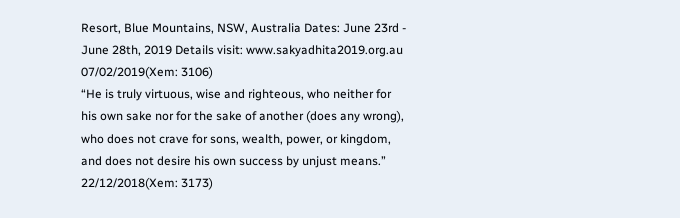Resort, Blue Mountains, NSW, Australia Dates: June 23rd - June 28th, 2019 Details visit: www.sakyadhita2019.org.au
07/02/2019(Xem: 3106)
“He is truly virtuous, wise and righteous, who neither for his own sake nor for the sake of another (does any wrong), who does not crave for sons, wealth, power, or kingdom, and does not desire his own success by unjust means.”
22/12/2018(Xem: 3173)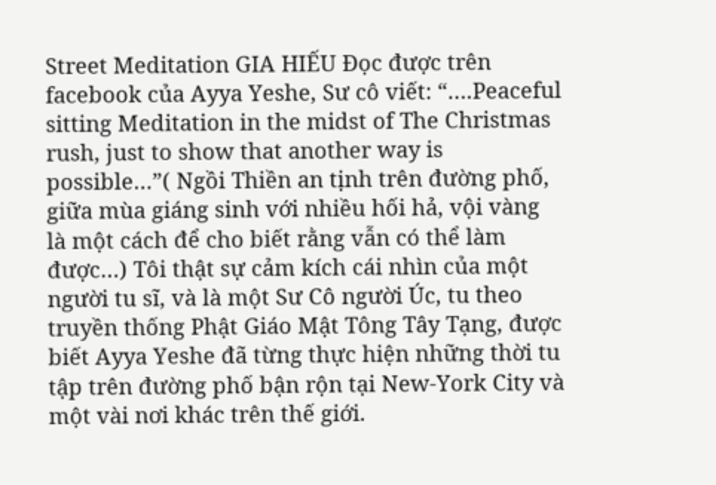Street Meditation GIA HIẾU Đọc được trên facebook của Ayya Yeshe, Sư cô viết: “….Peaceful sitting Meditation in the midst of The Christmas rush, just to show that another way is possible…”( Ngồi Thiền an tịnh trên đường phố, giữa mùa giáng sinh với nhiều hối hả, vội vàng là một cách để cho biết rằng vẫn có thể làm được…) Tôi thật sự cảm kích cái nhìn của một người tu sĩ, và là một Sư Cô người Úc, tu theo truyền thống Phật Giáo Mật Tông Tây Tạng, được biết Ayya Yeshe đã từng thực hiện những thời tu tập trên đường phố bận rộn tại New-York City và một vài nơi khác trên thế giới.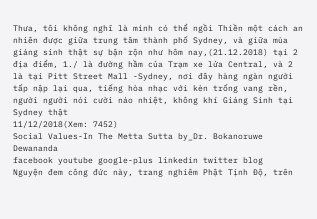Thưa, tôi không nghĩ là mình có thể ngồi Thiền một cách an nhiên được giữa trung tâm thành phố Sydney, và giữa mùa giáng sinh thật sự bận rộn như hôm nay,(21.12.2018) tại 2 địa điểm, 1./ là đường hầm của Trạm xe lửa Central, và 2 là tại Pitt Street Mall -Sydney, nơi đây hàng ngàn người tấp nập lại qua, tiếng hòa nhạc với kèn trống vang rền, người người nói cười náo nhiệt, không khí Giáng Sinh tại Sydney thật
11/12/2018(Xem: 7452)
Social Values-In The Metta Sutta by_Dr. Bokanoruwe Dewananda
facebook youtube google-plus linkedin twitter blog
Nguyện đem công đức này, trang nghiêm Phật Tịnh Độ, trên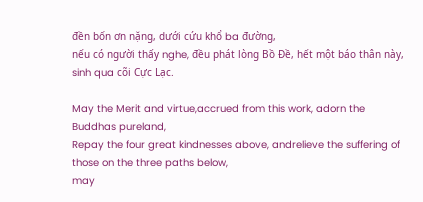đền bốn ơn nặng, dưới cứu khổ ba đường,
nếu có người thấy nghe, đều phát lòng Bồ Đề, hết một báo thân này, sinh qua cõi Cực Lạc.

May the Merit and virtue,accrued from this work, adorn the Buddhas pureland,
Repay the four great kindnesses above, andrelieve the suffering of those on the three paths below,
may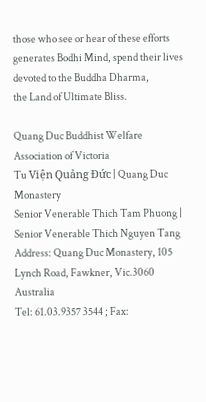those who see or hear of these efforts generates Bodhi Mind, spend their lives devoted to the Buddha Dharma,
the Land of Ultimate Bliss.

Quang Duc Buddhist Welfare Association of Victoria
Tu Viện Quảng Đức | Quang Duc Monastery
Senior Venerable Thich Tam Phuong | Senior Venerable Thich Nguyen Tang
Address: Quang Duc Monastery, 105 Lynch Road, Fawkner, Vic.3060 Australia
Tel: 61.03.9357 3544 ; Fax: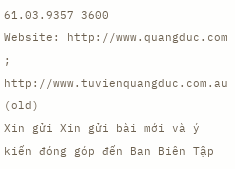61.03.9357 3600
Website: http://www.quangduc.com ; http://www.tuvienquangduc.com.au (old)
Xin gửi Xin gửi bài mới và ý kiến đóng góp đến Ban Biên Tập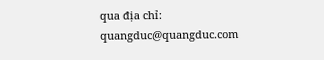qua địa chỉ:
quangduc@quangduc.com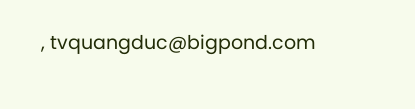, tvquangduc@bigpond.com